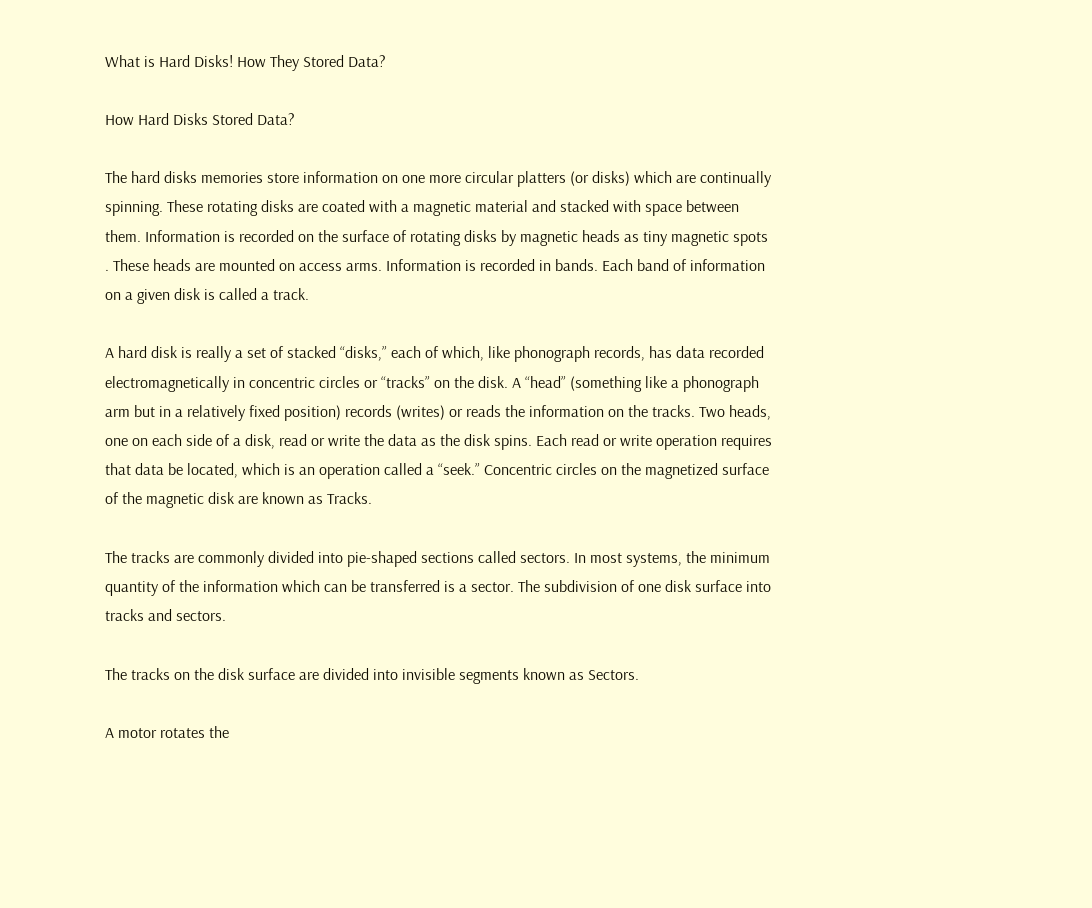What is Hard Disks! How They Stored Data?

How Hard Disks Stored Data?

The hard disks memories store information on one more circular platters (or disks) which are continually spinning. These rotating disks are coated with a magnetic material and stacked with space between them. Information is recorded on the surface of rotating disks by magnetic heads as tiny magnetic spots . These heads are mounted on access arms. Information is recorded in bands. Each band of information on a given disk is called a track.

A hard disk is really a set of stacked “disks,” each of which, like phonograph records, has data recorded electromagnetically in concentric circles or “tracks” on the disk. A “head” (something like a phonograph arm but in a relatively fixed position) records (writes) or reads the information on the tracks. Two heads, one on each side of a disk, read or write the data as the disk spins. Each read or write operation requires that data be located, which is an operation called a “seek.” Concentric circles on the magnetized surface of the magnetic disk are known as Tracks.

The tracks are commonly divided into pie-shaped sections called sectors. In most systems, the minimum quantity of the information which can be transferred is a sector. The subdivision of one disk surface into tracks and sectors.

The tracks on the disk surface are divided into invisible segments known as Sectors.

A motor rotates the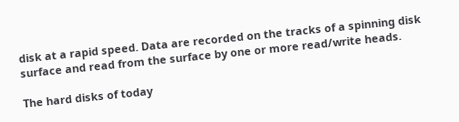disk at a rapid speed. Data are recorded on the tracks of a spinning disk surface and read from the surface by one or more read/write heads.

The hard disks of today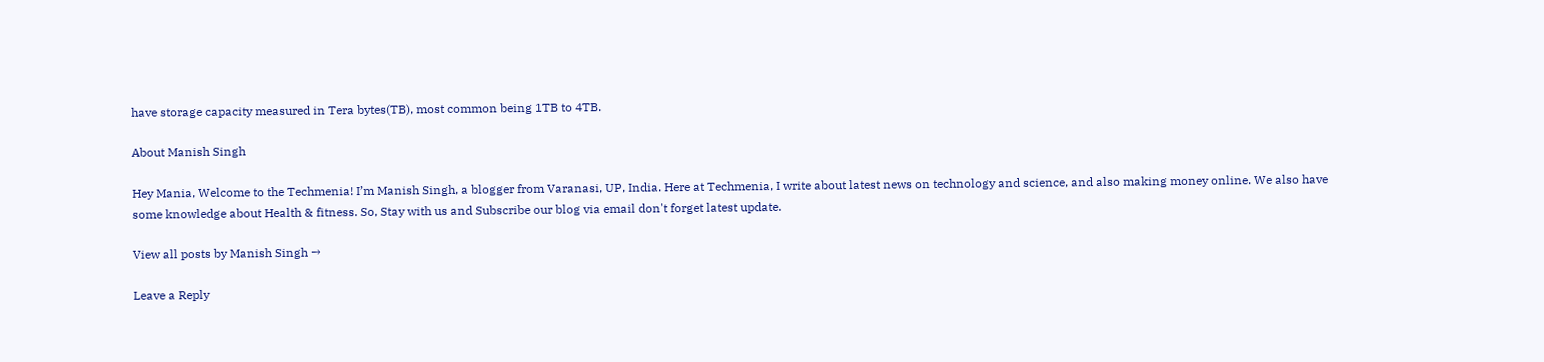have storage capacity measured in Tera bytes(TB), most common being 1TB to 4TB.

About Manish Singh

Hey Mania, Welcome to the Techmenia! I’m Manish Singh, a blogger from Varanasi, UP, India. Here at Techmenia, I write about latest news on technology and science, and also making money online. We also have some knowledge about Health & fitness. So, Stay with us and Subscribe our blog via email don't forget latest update.

View all posts by Manish Singh →

Leave a Reply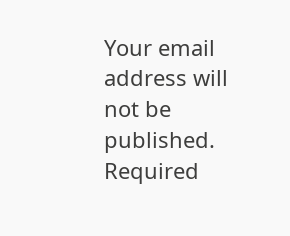Your email address will not be published. Required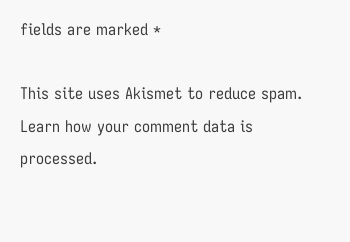fields are marked *

This site uses Akismet to reduce spam. Learn how your comment data is processed.